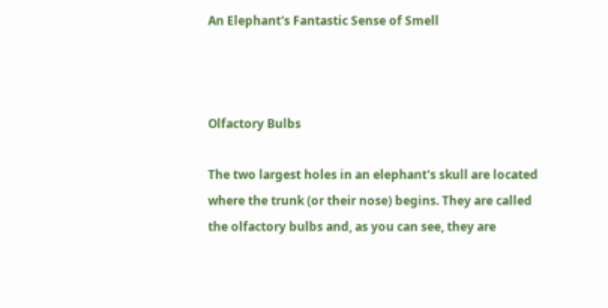An Elephant's Fantastic Sense of Smell



Olfactory Bulbs

The two largest holes in an elephant's skull are located where the trunk (or their nose) begins. They are called the olfactory bulbs and, as you can see, they are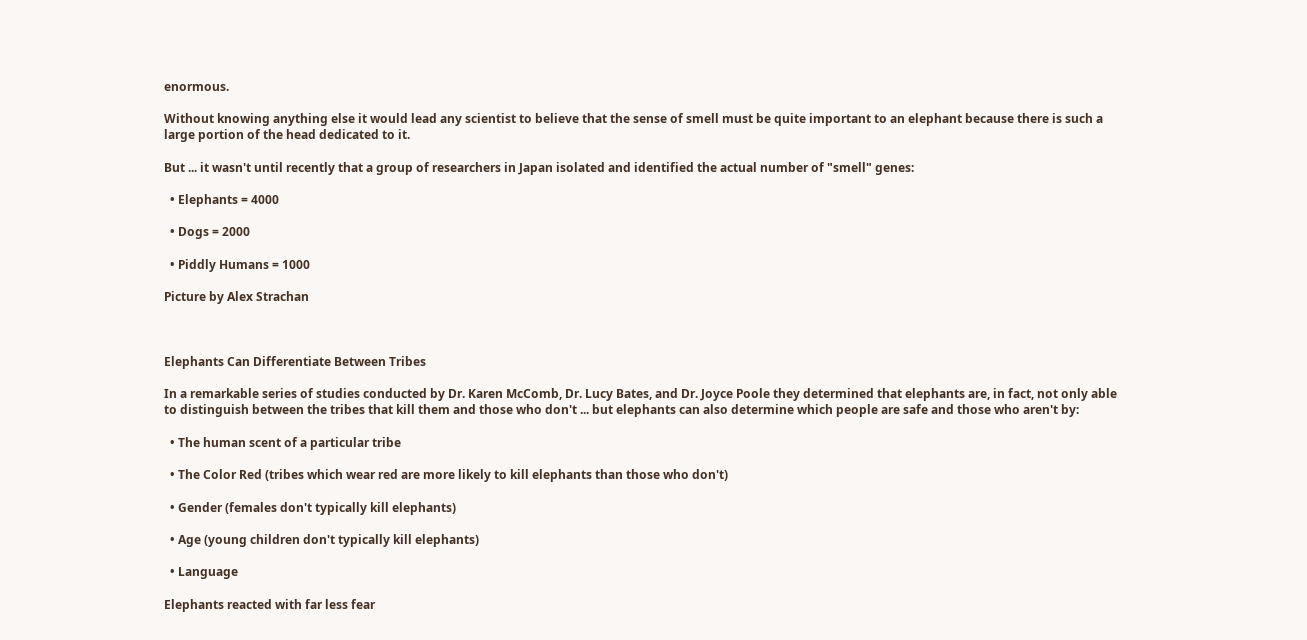enormous.

Without knowing anything else it would lead any scientist to believe that the sense of smell must be quite important to an elephant because there is such a large portion of the head dedicated to it.

But ... it wasn't until recently that a group of researchers in Japan isolated and identified the actual number of "smell" genes:

  • Elephants = 4000

  • Dogs = 2000

  • Piddly Humans = 1000

Picture by Alex Strachan



Elephants Can Differentiate Between Tribes

In a remarkable series of studies conducted by Dr. Karen McComb, Dr. Lucy Bates, and Dr. Joyce Poole they determined that elephants are, in fact, not only able to distinguish between the tribes that kill them and those who don't ... but elephants can also determine which people are safe and those who aren't by:

  • The human scent of a particular tribe

  • The Color Red (tribes which wear red are more likely to kill elephants than those who don't)

  • Gender (females don't typically kill elephants)

  • Age (young children don't typically kill elephants)

  • Language

Elephants reacted with far less fear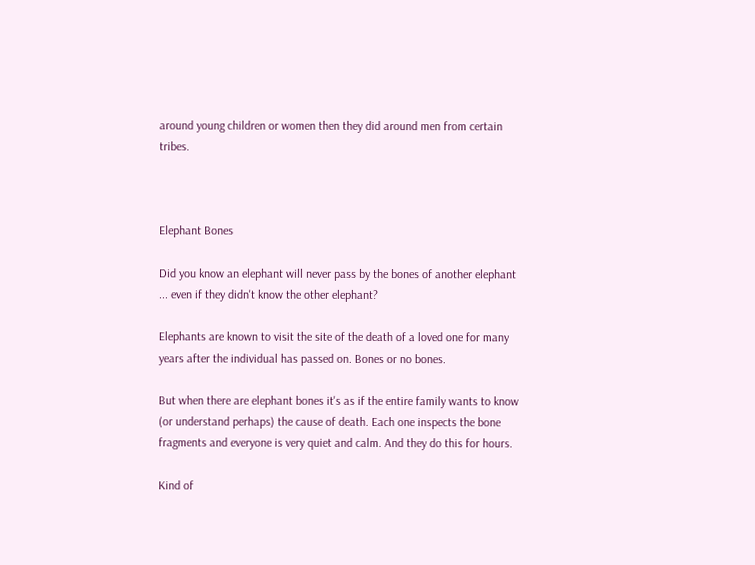around young children or women then they did around men from certain tribes.



Elephant Bones

Did you know an elephant will never pass by the bones of another elephant ... even if they didn't know the other elephant?

Elephants are known to visit the site of the death of a loved one for many years after the individual has passed on. Bones or no bones.

But when there are elephant bones it's as if the entire family wants to know (or understand perhaps) the cause of death. Each one inspects the bone fragments and everyone is very quiet and calm. And they do this for hours.

Kind of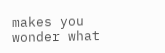makes you wonder what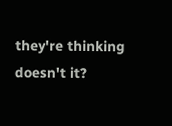they're thinking doesn't it?